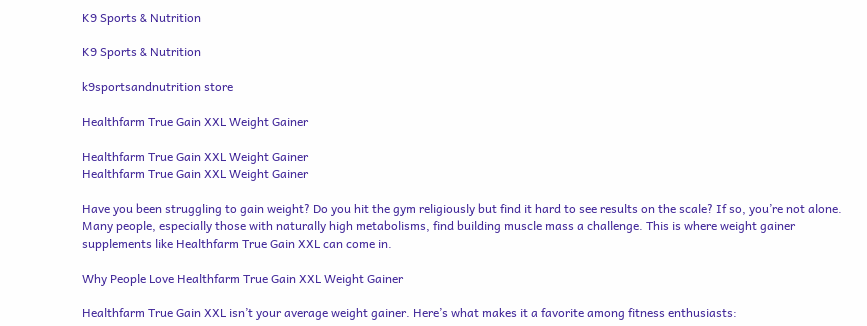K9 Sports & Nutrition

K9 Sports & Nutrition

k9sportsandnutrition store

Healthfarm True Gain XXL Weight Gainer

Healthfarm True Gain XXL Weight Gainer
Healthfarm True Gain XXL Weight Gainer

Have you been struggling to gain weight? Do you hit the gym religiously but find it hard to see results on the scale? If so, you’re not alone. Many people, especially those with naturally high metabolisms, find building muscle mass a challenge. This is where weight gainer supplements like Healthfarm True Gain XXL can come in.

Why People Love Healthfarm True Gain XXL Weight Gainer

Healthfarm True Gain XXL isn’t your average weight gainer. Here’s what makes it a favorite among fitness enthusiasts: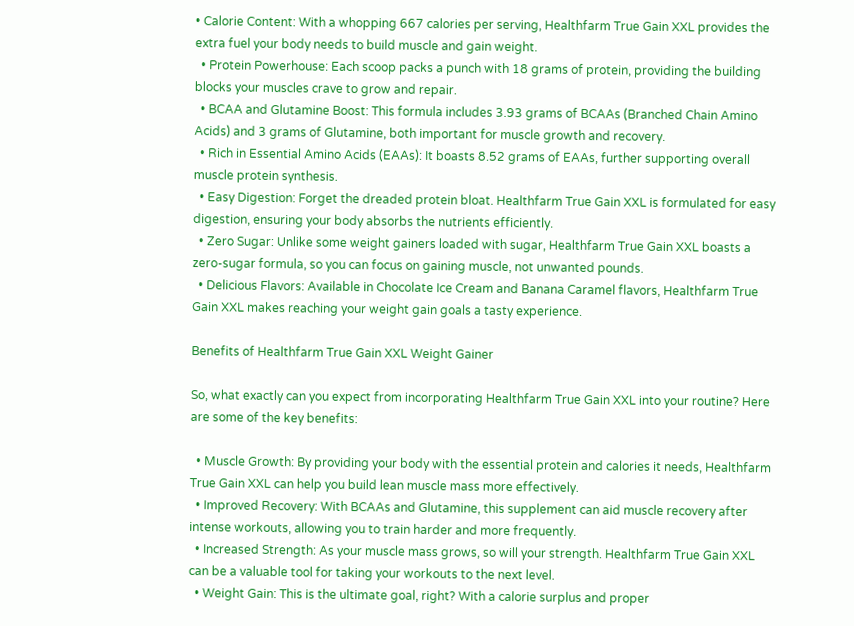• Calorie Content: With a whopping 667 calories per serving, Healthfarm True Gain XXL provides the extra fuel your body needs to build muscle and gain weight.
  • Protein Powerhouse: Each scoop packs a punch with 18 grams of protein, providing the building blocks your muscles crave to grow and repair.
  • BCAA and Glutamine Boost: This formula includes 3.93 grams of BCAAs (Branched Chain Amino Acids) and 3 grams of Glutamine, both important for muscle growth and recovery.
  • Rich in Essential Amino Acids (EAAs): It boasts 8.52 grams of EAAs, further supporting overall muscle protein synthesis.
  • Easy Digestion: Forget the dreaded protein bloat. Healthfarm True Gain XXL is formulated for easy digestion, ensuring your body absorbs the nutrients efficiently.
  • Zero Sugar: Unlike some weight gainers loaded with sugar, Healthfarm True Gain XXL boasts a zero-sugar formula, so you can focus on gaining muscle, not unwanted pounds.
  • Delicious Flavors: Available in Chocolate Ice Cream and Banana Caramel flavors, Healthfarm True Gain XXL makes reaching your weight gain goals a tasty experience.

Benefits of Healthfarm True Gain XXL Weight Gainer

So, what exactly can you expect from incorporating Healthfarm True Gain XXL into your routine? Here are some of the key benefits:

  • Muscle Growth: By providing your body with the essential protein and calories it needs, Healthfarm True Gain XXL can help you build lean muscle mass more effectively.
  • Improved Recovery: With BCAAs and Glutamine, this supplement can aid muscle recovery after intense workouts, allowing you to train harder and more frequently.
  • Increased Strength: As your muscle mass grows, so will your strength. Healthfarm True Gain XXL can be a valuable tool for taking your workouts to the next level.
  • Weight Gain: This is the ultimate goal, right? With a calorie surplus and proper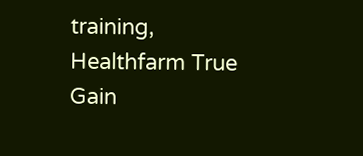training, Healthfarm True Gain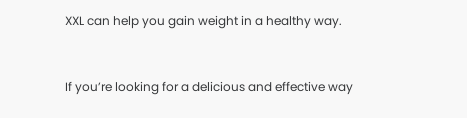XXL can help you gain weight in a healthy way.


If you’re looking for a delicious and effective way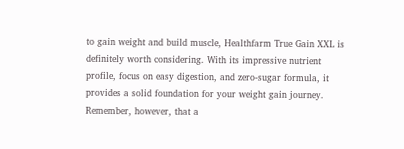to gain weight and build muscle, Healthfarm True Gain XXL is definitely worth considering. With its impressive nutrient profile, focus on easy digestion, and zero-sugar formula, it provides a solid foundation for your weight gain journey. Remember, however, that a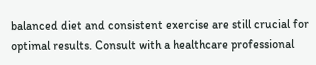balanced diet and consistent exercise are still crucial for optimal results. Consult with a healthcare professional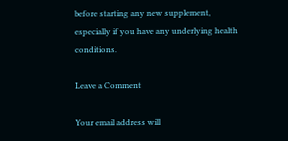before starting any new supplement, especially if you have any underlying health conditions.

Leave a Comment

Your email address will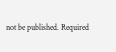not be published. Required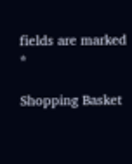fields are marked *

Shopping Basket